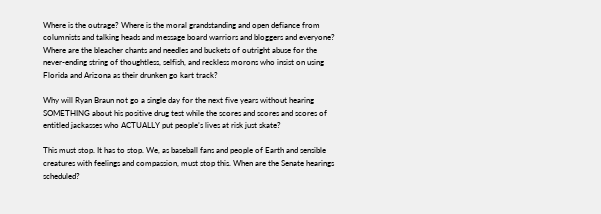Where is the outrage? Where is the moral grandstanding and open defiance from columnists and talking heads and message board warriors and bloggers and everyone? Where are the bleacher chants and needles and buckets of outright abuse for the never-ending string of thoughtless, selfish, and reckless morons who insist on using Florida and Arizona as their drunken go kart track?

Why will Ryan Braun not go a single day for the next five years without hearing SOMETHING about his positive drug test while the scores and scores and scores of entitled jackasses who ACTUALLY put people’s lives at risk just skate?

This must stop. It has to stop. We, as baseball fans and people of Earth and sensible creatures with feelings and compassion, must stop this. When are the Senate hearings scheduled?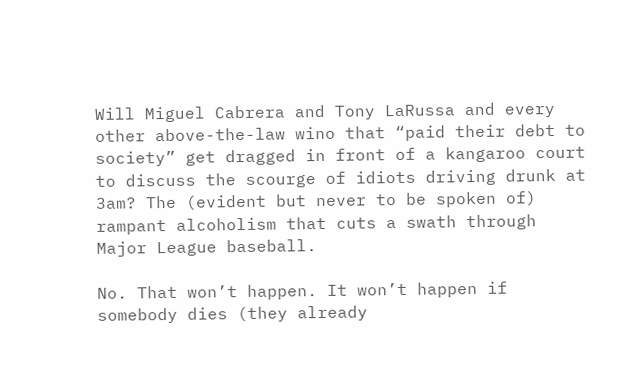Will Miguel Cabrera and Tony LaRussa and every other above-the-law wino that “paid their debt to society” get dragged in front of a kangaroo court to discuss the scourge of idiots driving drunk at 3am? The (evident but never to be spoken of) rampant alcoholism that cuts a swath through Major League baseball.

No. That won’t happen. It won’t happen if somebody dies (they already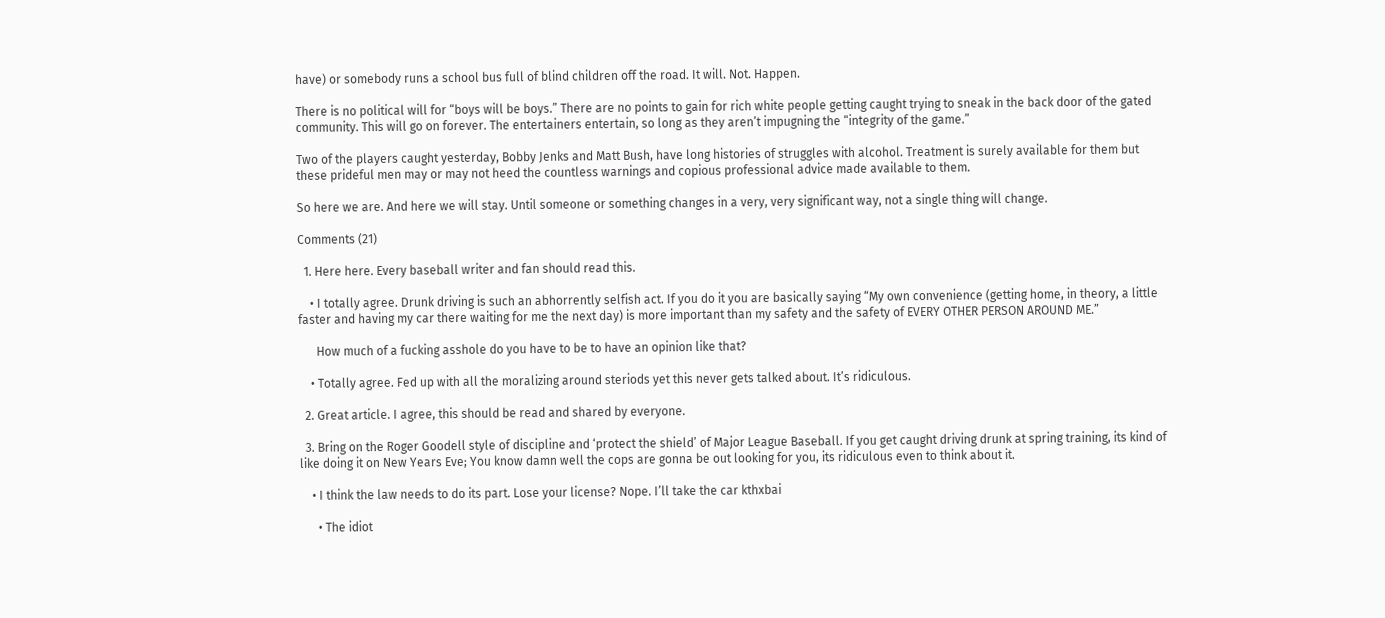have) or somebody runs a school bus full of blind children off the road. It will. Not. Happen.

There is no political will for “boys will be boys.” There are no points to gain for rich white people getting caught trying to sneak in the back door of the gated community. This will go on forever. The entertainers entertain, so long as they aren’t impugning the “integrity of the game.”

Two of the players caught yesterday, Bobby Jenks and Matt Bush, have long histories of struggles with alcohol. Treatment is surely available for them but these prideful men may or may not heed the countless warnings and copious professional advice made available to them.

So here we are. And here we will stay. Until someone or something changes in a very, very significant way, not a single thing will change.

Comments (21)

  1. Here here. Every baseball writer and fan should read this.

    • I totally agree. Drunk driving is such an abhorrently selfish act. If you do it you are basically saying “My own convenience (getting home, in theory, a little faster and having my car there waiting for me the next day) is more important than my safety and the safety of EVERY OTHER PERSON AROUND ME.”

      How much of a fucking asshole do you have to be to have an opinion like that?

    • Totally agree. Fed up with all the moralizing around steriods yet this never gets talked about. It’s ridiculous.

  2. Great article. I agree, this should be read and shared by everyone.

  3. Bring on the Roger Goodell style of discipline and ‘protect the shield’ of Major League Baseball. If you get caught driving drunk at spring training, its kind of like doing it on New Years Eve; You know damn well the cops are gonna be out looking for you, its ridiculous even to think about it.

    • I think the law needs to do its part. Lose your license? Nope. I’ll take the car kthxbai

      • The idiot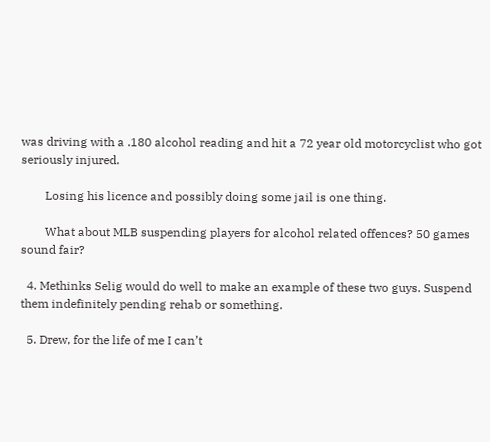was driving with a .180 alcohol reading and hit a 72 year old motorcyclist who got seriously injured.

        Losing his licence and possibly doing some jail is one thing.

        What about MLB suspending players for alcohol related offences? 50 games sound fair?

  4. Methinks Selig would do well to make an example of these two guys. Suspend them indefinitely pending rehab or something.

  5. Drew, for the life of me I can’t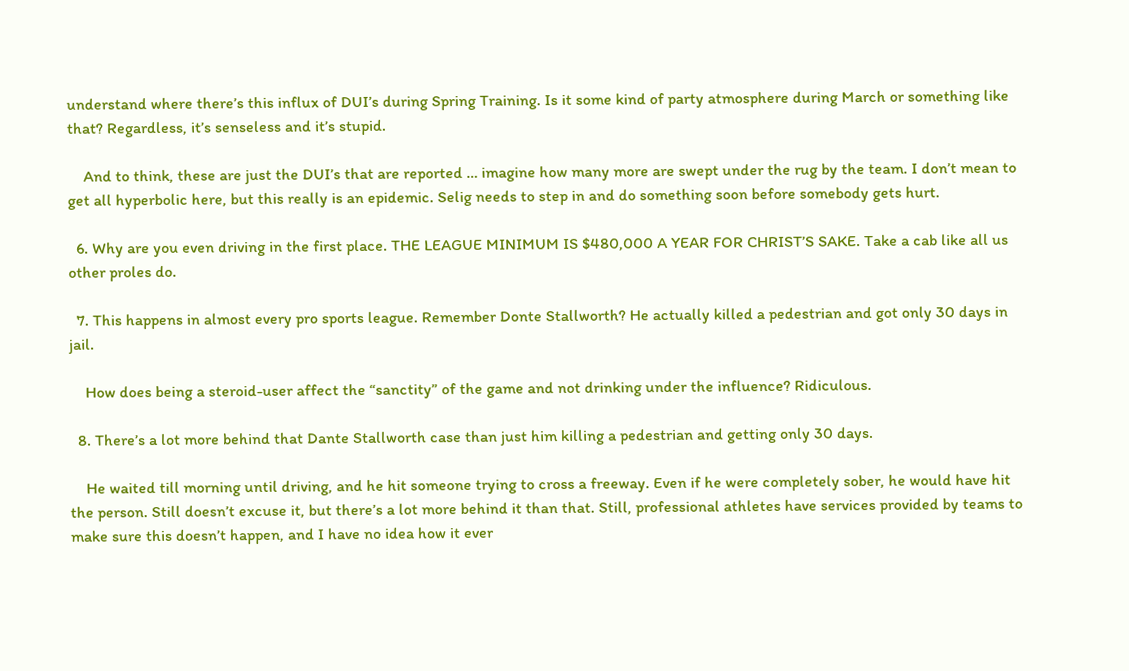understand where there’s this influx of DUI’s during Spring Training. Is it some kind of party atmosphere during March or something like that? Regardless, it’s senseless and it’s stupid.

    And to think, these are just the DUI’s that are reported … imagine how many more are swept under the rug by the team. I don’t mean to get all hyperbolic here, but this really is an epidemic. Selig needs to step in and do something soon before somebody gets hurt.

  6. Why are you even driving in the first place. THE LEAGUE MINIMUM IS $480,000 A YEAR FOR CHRIST’S SAKE. Take a cab like all us other proles do.

  7. This happens in almost every pro sports league. Remember Donte Stallworth? He actually killed a pedestrian and got only 30 days in jail.

    How does being a steroid-user affect the “sanctity” of the game and not drinking under the influence? Ridiculous.

  8. There’s a lot more behind that Dante Stallworth case than just him killing a pedestrian and getting only 30 days.

    He waited till morning until driving, and he hit someone trying to cross a freeway. Even if he were completely sober, he would have hit the person. Still doesn’t excuse it, but there’s a lot more behind it than that. Still, professional athletes have services provided by teams to make sure this doesn’t happen, and I have no idea how it ever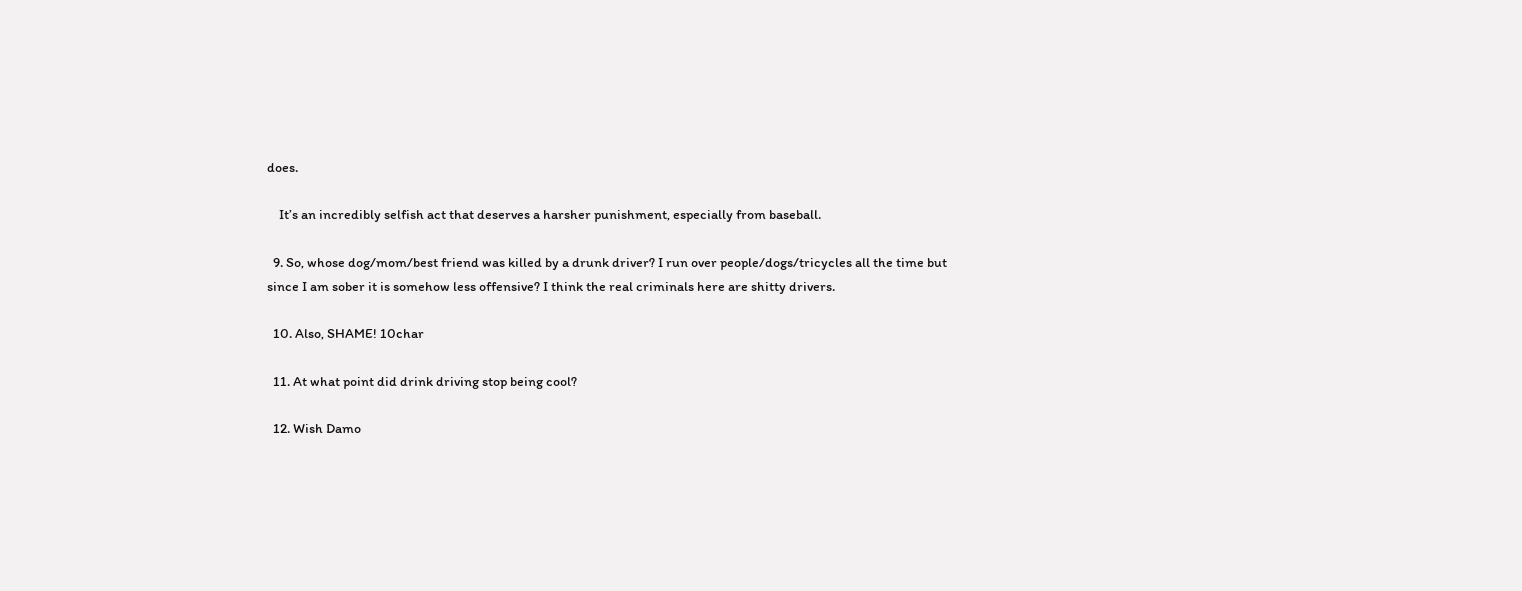does.

    It’s an incredibly selfish act that deserves a harsher punishment, especially from baseball.

  9. So, whose dog/mom/best friend was killed by a drunk driver? I run over people/dogs/tricycles all the time but since I am sober it is somehow less offensive? I think the real criminals here are shitty drivers.

  10. Also, SHAME! 10char

  11. At what point did drink driving stop being cool?

  12. Wish Damo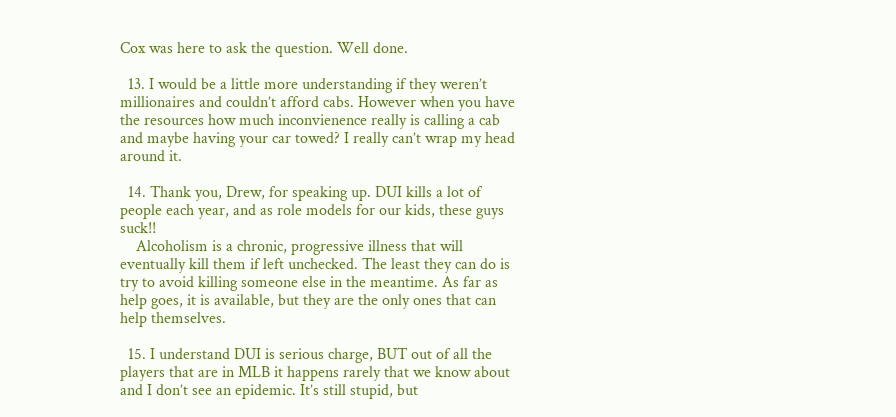Cox was here to ask the question. Well done.

  13. I would be a little more understanding if they weren’t millionaires and couldn’t afford cabs. However when you have the resources how much inconvienence really is calling a cab and maybe having your car towed? I really can’t wrap my head around it.

  14. Thank you, Drew, for speaking up. DUI kills a lot of people each year, and as role models for our kids, these guys suck!!
    Alcoholism is a chronic, progressive illness that will eventually kill them if left unchecked. The least they can do is try to avoid killing someone else in the meantime. As far as help goes, it is available, but they are the only ones that can help themselves.

  15. I understand DUI is serious charge, BUT out of all the players that are in MLB it happens rarely that we know about and I don’t see an epidemic. It’s still stupid, but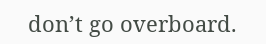don’t go overboard.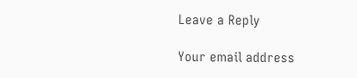Leave a Reply

Your email address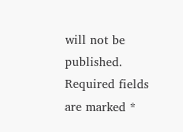will not be published. Required fields are marked *